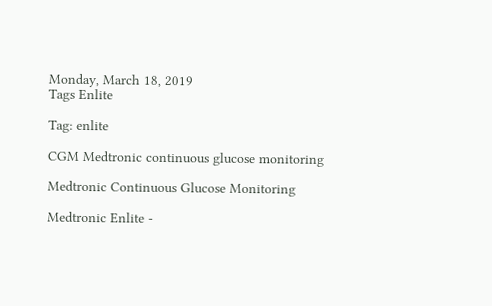Monday, March 18, 2019
Tags Enlite

Tag: enlite

CGM Medtronic continuous glucose monitoring

Medtronic Continuous Glucose Monitoring

Medtronic Enlite -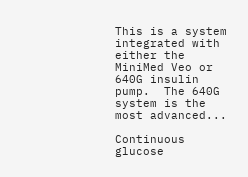This is a system integrated with either the MiniMed Veo or 640G insulin pump.  The 640G system is the most advanced...

Continuous glucose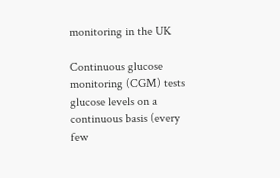monitoring in the UK

Continuous glucose monitoring (CGM) tests glucose levels on a continuous basis (every few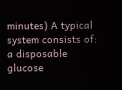minutes) A typical system consists of: a disposable glucose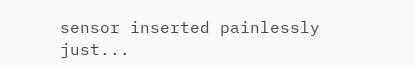sensor inserted painlessly just...